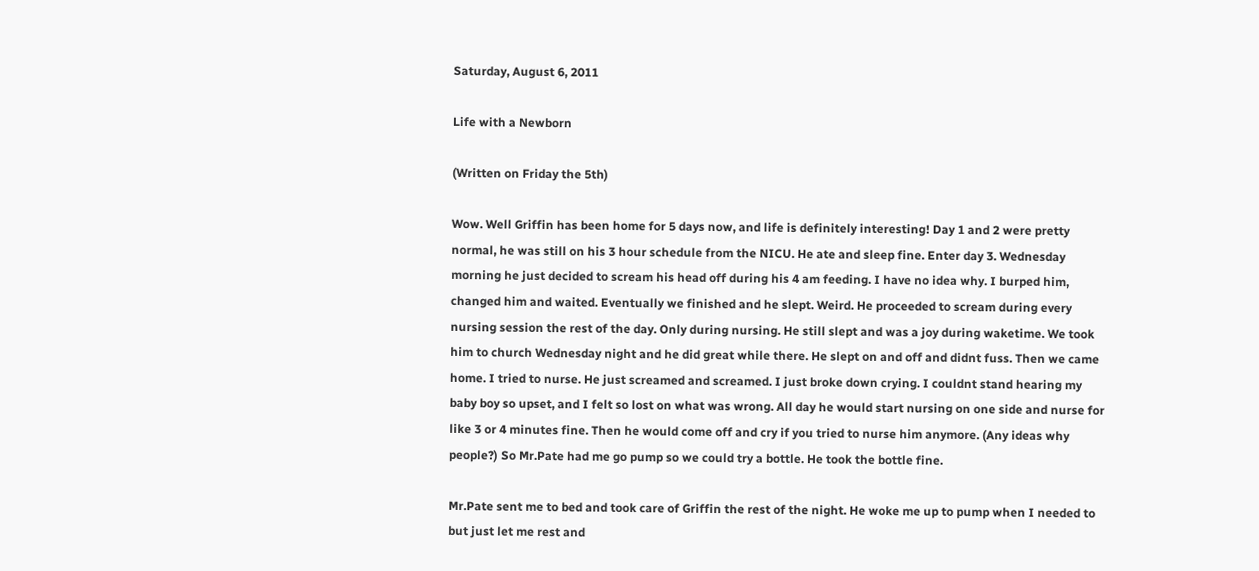Saturday, August 6, 2011

Life with a Newborn

(Written on Friday the 5th)

Wow. Well Griffin has been home for 5 days now, and life is definitely interesting! Day 1 and 2 were pretty normal, he was still on his 3 hour schedule from the NICU. He ate and sleep fine. Enter day 3. Wednesday morning he just decided to scream his head off during his 4 am feeding. I have no idea why. I burped him, changed him and waited. Eventually we finished and he slept. Weird. He proceeded to scream during every nursing session the rest of the day. Only during nursing. He still slept and was a joy during waketime. We took him to church Wednesday night and he did great while there. He slept on and off and didnt fuss. Then we came home. I tried to nurse. He just screamed and screamed. I just broke down crying. I couldnt stand hearing my baby boy so upset, and I felt so lost on what was wrong. All day he would start nursing on one side and nurse for like 3 or 4 minutes fine. Then he would come off and cry if you tried to nurse him anymore. (Any ideas why people?) So Mr.Pate had me go pump so we could try a bottle. He took the bottle fine.

Mr.Pate sent me to bed and took care of Griffin the rest of the night. He woke me up to pump when I needed to but just let me rest and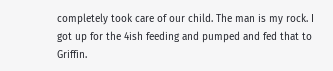completely took care of our child. The man is my rock. I got up for the 4ish feeding and pumped and fed that to Griffin.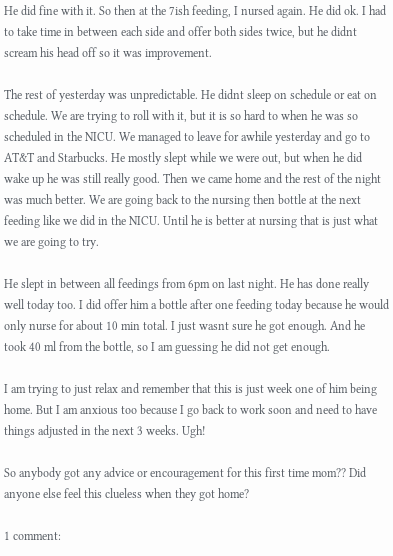He did fine with it. So then at the 7ish feeding, I nursed again. He did ok. I had to take time in between each side and offer both sides twice, but he didnt scream his head off so it was improvement.

The rest of yesterday was unpredictable. He didnt sleep on schedule or eat on schedule. We are trying to roll with it, but it is so hard to when he was so scheduled in the NICU. We managed to leave for awhile yesterday and go to AT&T and Starbucks. He mostly slept while we were out, but when he did wake up he was still really good. Then we came home and the rest of the night was much better. We are going back to the nursing then bottle at the next feeding like we did in the NICU. Until he is better at nursing that is just what we are going to try.

He slept in between all feedings from 6pm on last night. He has done really well today too. I did offer him a bottle after one feeding today because he would only nurse for about 10 min total. I just wasnt sure he got enough. And he took 40 ml from the bottle, so I am guessing he did not get enough.

I am trying to just relax and remember that this is just week one of him being home. But I am anxious too because I go back to work soon and need to have things adjusted in the next 3 weeks. Ugh!

So anybody got any advice or encouragement for this first time mom?? Did anyone else feel this clueless when they got home?

1 comment: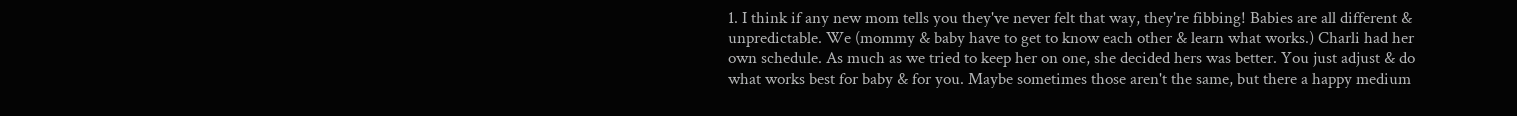1. I think if any new mom tells you they've never felt that way, they're fibbing! Babies are all different & unpredictable. We (mommy & baby have to get to know each other & learn what works.) Charli had her own schedule. As much as we tried to keep her on one, she decided hers was better. You just adjust & do what works best for baby & for you. Maybe sometimes those aren't the same, but there a happy medium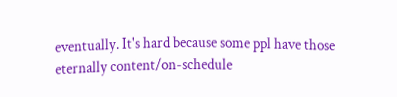eventually. It's hard because some ppl have those eternally content/on-schedule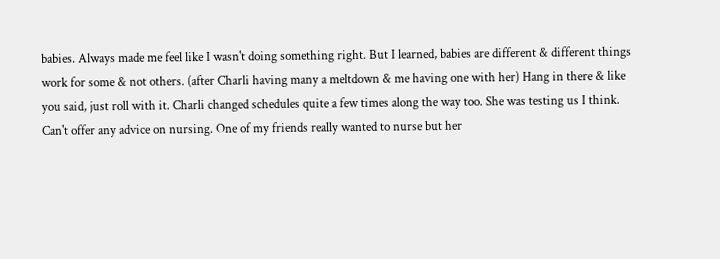babies. Always made me feel like I wasn't doing something right. But I learned, babies are different & different things work for some & not others. (after Charli having many a meltdown & me having one with her) Hang in there & like you said, just roll with it. Charli changed schedules quite a few times along the way too. She was testing us I think. Can't offer any advice on nursing. One of my friends really wanted to nurse but her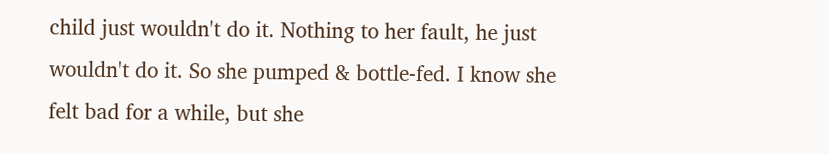child just wouldn't do it. Nothing to her fault, he just wouldn't do it. So she pumped & bottle-fed. I know she felt bad for a while, but she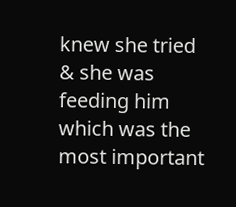knew she tried & she was feeding him which was the most important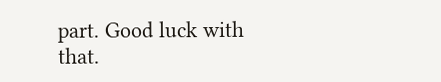part. Good luck with that.